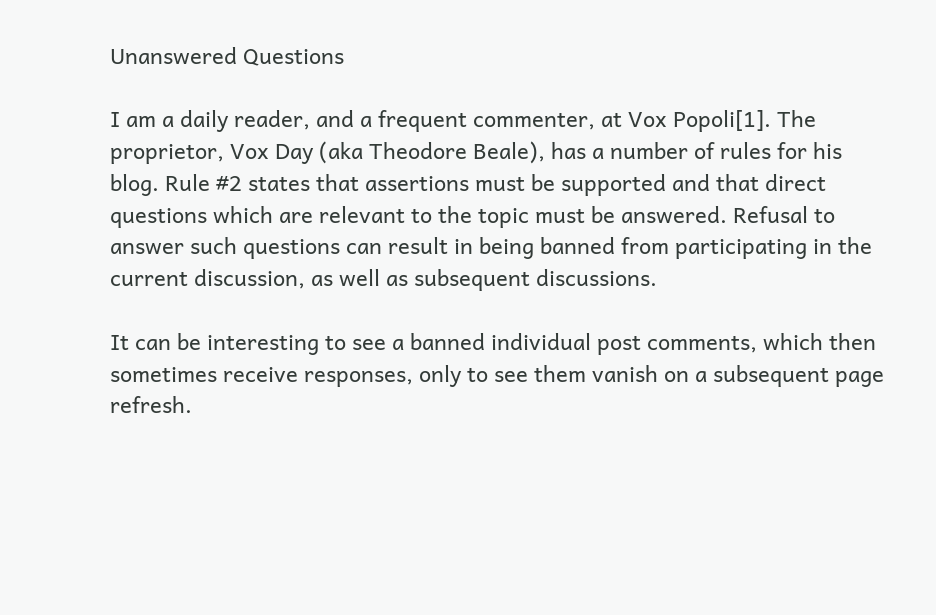Unanswered Questions

I am a daily reader, and a frequent commenter, at Vox Popoli[1]. The proprietor, Vox Day (aka Theodore Beale), has a number of rules for his blog. Rule #2 states that assertions must be supported and that direct questions which are relevant to the topic must be answered. Refusal to answer such questions can result in being banned from participating in the current discussion, as well as subsequent discussions.

It can be interesting to see a banned individual post comments, which then sometimes receive responses, only to see them vanish on a subsequent page refresh.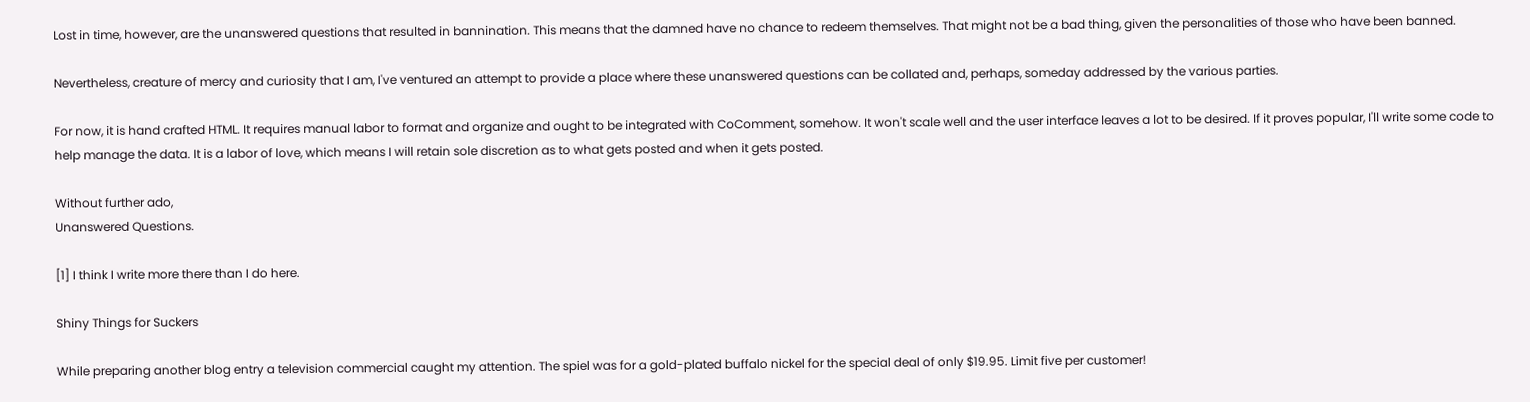Lost in time, however, are the unanswered questions that resulted in bannination. This means that the damned have no chance to redeem themselves. That might not be a bad thing, given the personalities of those who have been banned.

Nevertheless, creature of mercy and curiosity that I am, I've ventured an attempt to provide a place where these unanswered questions can be collated and, perhaps, someday addressed by the various parties.

For now, it is hand crafted HTML. It requires manual labor to format and organize and ought to be integrated with CoComment, somehow. It won't scale well and the user interface leaves a lot to be desired. If it proves popular, I'll write some code to help manage the data. It is a labor of love, which means I will retain sole discretion as to what gets posted and when it gets posted.

Without further ado,
Unanswered Questions.

[1] I think I write more there than I do here.

Shiny Things for Suckers

While preparing another blog entry a television commercial caught my attention. The spiel was for a gold-plated buffalo nickel for the special deal of only $19.95. Limit five per customer!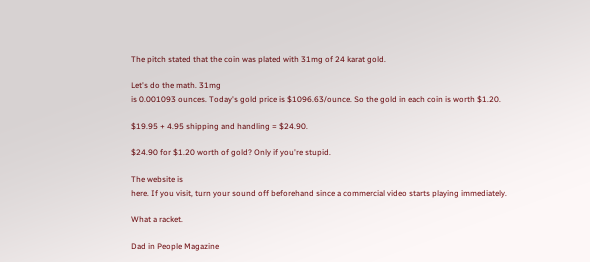The pitch stated that the coin was plated with 31mg of 24 karat gold.

Let's do the math. 31mg
is 0.001093 ounces. Today's gold price is $1096.63/ounce. So the gold in each coin is worth $1.20.

$19.95 + 4.95 shipping and handling = $24.90.

$24.90 for $1.20 worth of gold? Only if you're stupid.

The website is
here. If you visit, turn your sound off beforehand since a commercial video starts playing immediately.

What a racket.

Dad in People Magazine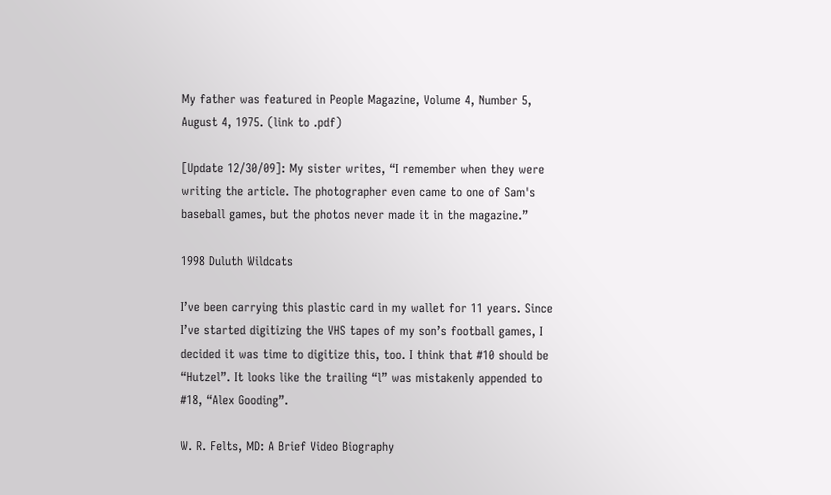My father was featured in People Magazine, Volume 4, Number 5, August 4, 1975. (link to .pdf)

[Update 12/30/09]: My sister writes, “I remember when they were writing the article. The photographer even came to one of Sam's baseball games, but the photos never made it in the magazine.”

1998 Duluth Wildcats

I’ve been carrying this plastic card in my wallet for 11 years. Since I’ve started digitizing the VHS tapes of my son’s football games, I decided it was time to digitize this, too. I think that #10 should be “Hutzel”. It looks like the trailing “l” was mistakenly appended to #18, “Alex Gooding”.

W. R. Felts, MD: A Brief Video Biography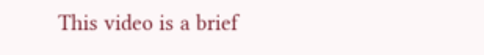This video is a brief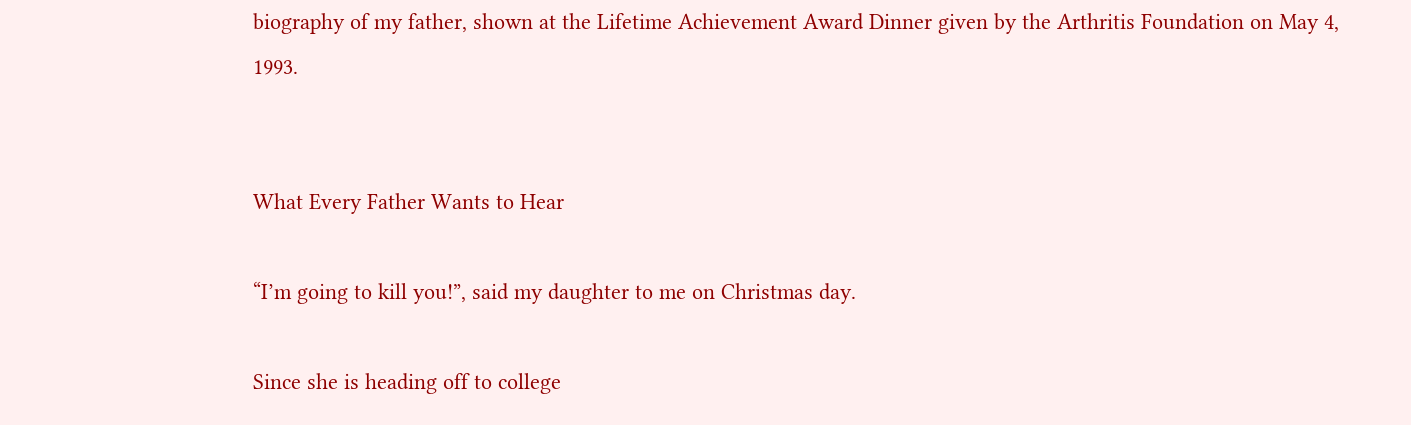biography of my father, shown at the Lifetime Achievement Award Dinner given by the Arthritis Foundation on May 4, 1993.


What Every Father Wants to Hear

“I’m going to kill you!”, said my daughter to me on Christmas day.

Since she is heading off to college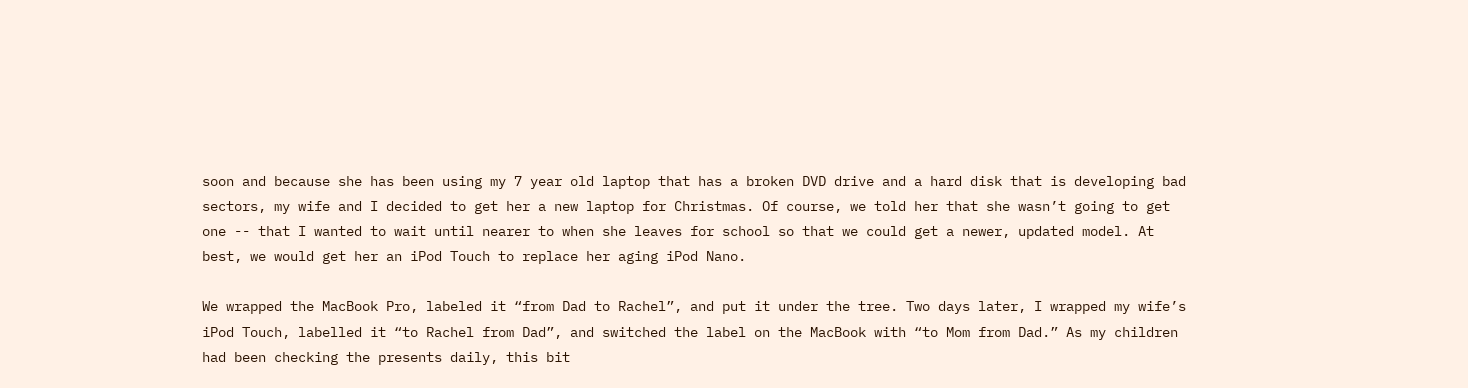soon and because she has been using my 7 year old laptop that has a broken DVD drive and a hard disk that is developing bad sectors, my wife and I decided to get her a new laptop for Christmas. Of course, we told her that she wasn’t going to get one -- that I wanted to wait until nearer to when she leaves for school so that we could get a newer, updated model. At best, we would get her an iPod Touch to replace her aging iPod Nano.

We wrapped the MacBook Pro, labeled it “from Dad to Rachel”, and put it under the tree. Two days later, I wrapped my wife’s iPod Touch, labelled it “to Rachel from Dad”, and switched the label on the MacBook with “to Mom from Dad.” As my children had been checking the presents daily, this bit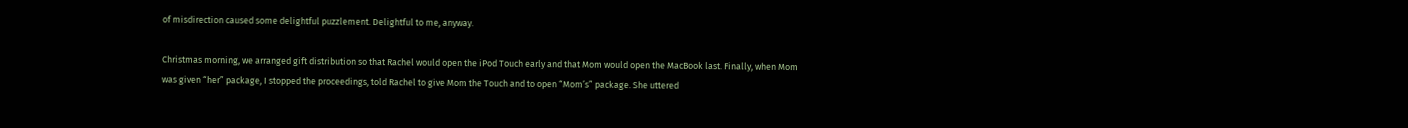of misdirection caused some delightful puzzlement. Delightful to me, anyway.

Christmas morning, we arranged gift distribution so that Rachel would open the iPod Touch early and that Mom would open the MacBook last. Finally, when Mom was given “her” package, I stopped the proceedings, told Rachel to give Mom the Touch and to open “Mom’s” package. She uttered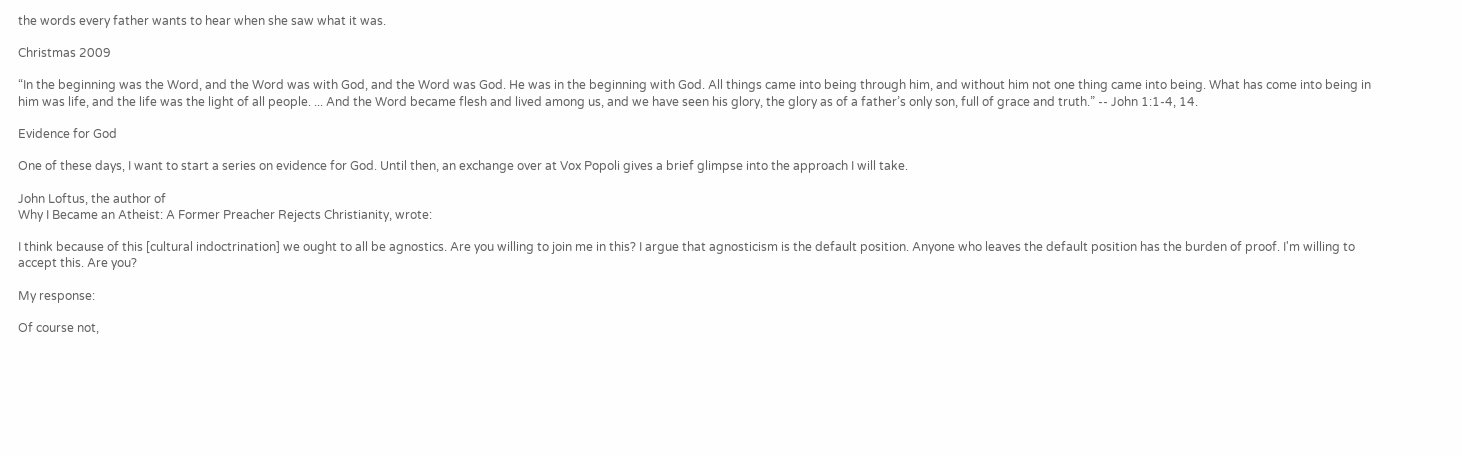the words every father wants to hear when she saw what it was.

Christmas 2009

“In the beginning was the Word, and the Word was with God, and the Word was God. He was in the beginning with God. All things came into being through him, and without him not one thing came into being. What has come into being in him was life, and the life was the light of all people. ... And the Word became flesh and lived among us, and we have seen his glory, the glory as of a father’s only son, full of grace and truth.” -- John 1:1-4, 14.

Evidence for God

One of these days, I want to start a series on evidence for God. Until then, an exchange over at Vox Popoli gives a brief glimpse into the approach I will take.

John Loftus, the author of
Why I Became an Atheist: A Former Preacher Rejects Christianity, wrote:

I think because of this [cultural indoctrination] we ought to all be agnostics. Are you willing to join me in this? I argue that agnosticism is the default position. Anyone who leaves the default position has the burden of proof. I'm willing to accept this. Are you?

My response:

Of course not,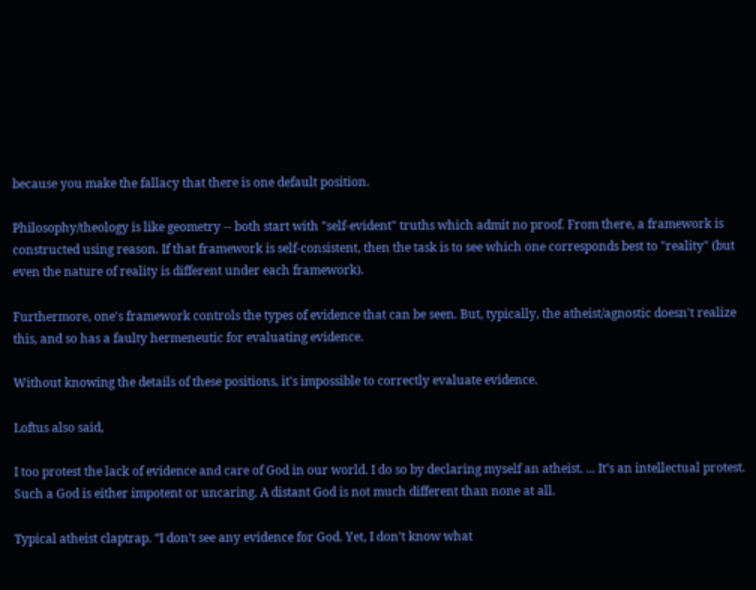because you make the fallacy that there is one default position.

Philosophy/theology is like geometry -- both start with "self-evident" truths which admit no proof. From there, a framework is constructed using reason. If that framework is self-consistent, then the task is to see which one corresponds best to "reality" (but even the nature of reality is different under each framework).

Furthermore, one's framework controls the types of evidence that can be seen. But, typically, the atheist/agnostic doesn't realize this, and so has a faulty hermeneutic for evaluating evidence.

Without knowing the details of these positions, it's impossible to correctly evaluate evidence.

Loftus also said,

I too protest the lack of evidence and care of God in our world. I do so by declaring myself an atheist. ... It’s an intellectual protest. Such a God is either impotent or uncaring. A distant God is not much different than none at all.

Typical atheist claptrap. “I don’t see any evidence for God. Yet, I don’t know what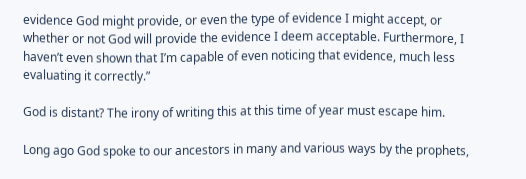evidence God might provide, or even the type of evidence I might accept, or whether or not God will provide the evidence I deem acceptable. Furthermore, I haven’t even shown that I’m capable of even noticing that evidence, much less evaluating it correctly.”

God is distant? The irony of writing this at this time of year must escape him.

Long ago God spoke to our ancestors in many and various ways by the prophets,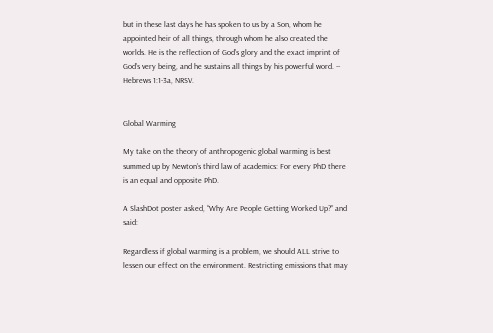but in these last days he has spoken to us by a Son, whom he appointed heir of all things, through whom he also created the worlds. He is the reflection of God’s glory and the exact imprint of God’s very being, and he sustains all things by his powerful word. -- Hebrews 1:1-3a, NRSV.


Global Warming

My take on the theory of anthropogenic global warming is best summed up by Newton’s third law of academics: For every PhD there is an equal and opposite PhD.

A SlashDot poster asked, “Why Are People Getting Worked Up?” and said:

Regardless if global warming is a problem, we should ALL strive to lessen our effect on the environment. Restricting emissions that may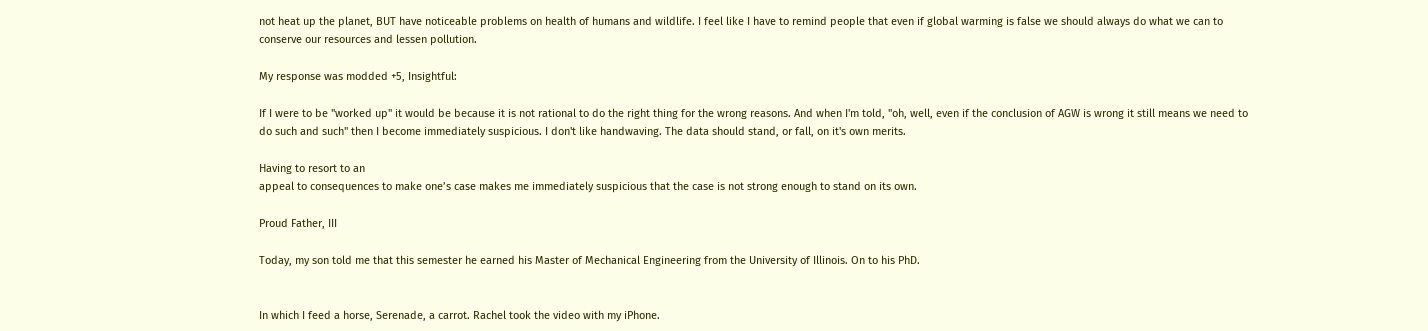not heat up the planet, BUT have noticeable problems on health of humans and wildlife. I feel like I have to remind people that even if global warming is false we should always do what we can to conserve our resources and lessen pollution.

My response was modded +5, Insightful:

If I were to be "worked up" it would be because it is not rational to do the right thing for the wrong reasons. And when I'm told, "oh, well, even if the conclusion of AGW is wrong it still means we need to do such and such" then I become immediately suspicious. I don't like handwaving. The data should stand, or fall, on it's own merits.

Having to resort to an
appeal to consequences to make one’s case makes me immediately suspicious that the case is not strong enough to stand on its own.

Proud Father, III

Today, my son told me that this semester he earned his Master of Mechanical Engineering from the University of Illinois. On to his PhD.


In which I feed a horse, Serenade, a carrot. Rachel took the video with my iPhone.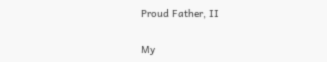Proud Father, II

My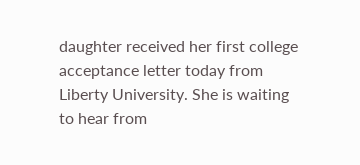daughter received her first college acceptance letter today from Liberty University. She is waiting to hear from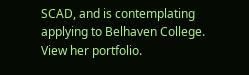SCAD, and is contemplating applying to Belhaven College. View her portfolio.